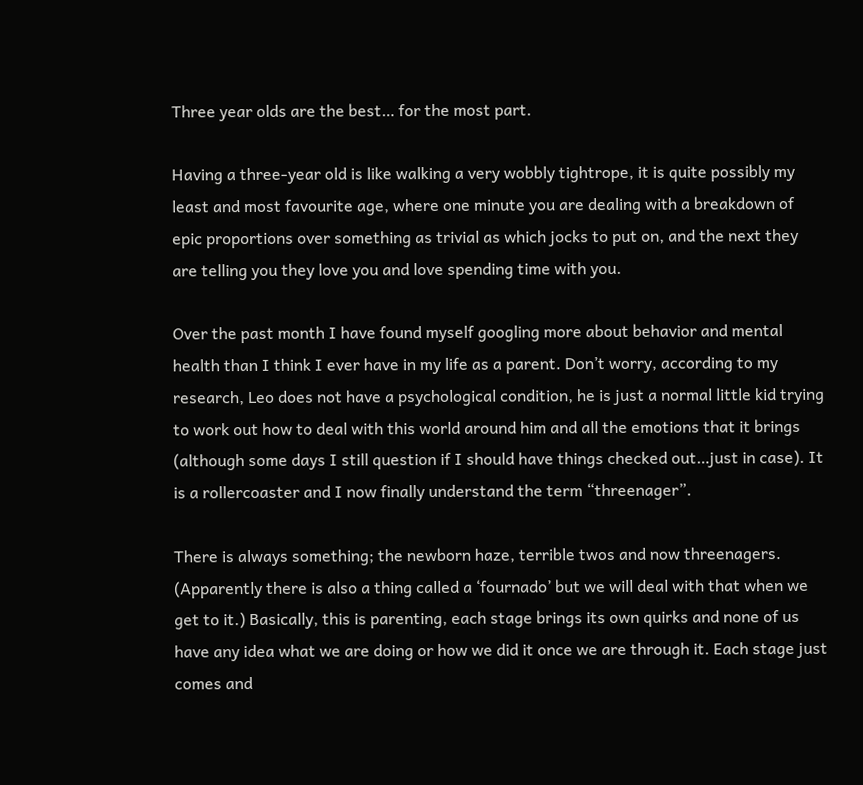Three year olds are the best… for the most part.

Having a three-year old is like walking a very wobbly tightrope, it is quite possibly my least and most favourite age, where one minute you are dealing with a breakdown of epic proportions over something as trivial as which jocks to put on, and the next they are telling you they love you and love spending time with you.

Over the past month I have found myself googling more about behavior and mental health than I think I ever have in my life as a parent. Don’t worry, according to my research, Leo does not have a psychological condition, he is just a normal little kid trying to work out how to deal with this world around him and all the emotions that it brings (although some days I still question if I should have things checked out…just in case). It is a rollercoaster and I now finally understand the term “threenager”.

There is always something; the newborn haze, terrible twos and now threenagers. (Apparently there is also a thing called a ‘fournado’ but we will deal with that when we get to it.) Basically, this is parenting, each stage brings its own quirks and none of us have any idea what we are doing or how we did it once we are through it. Each stage just comes and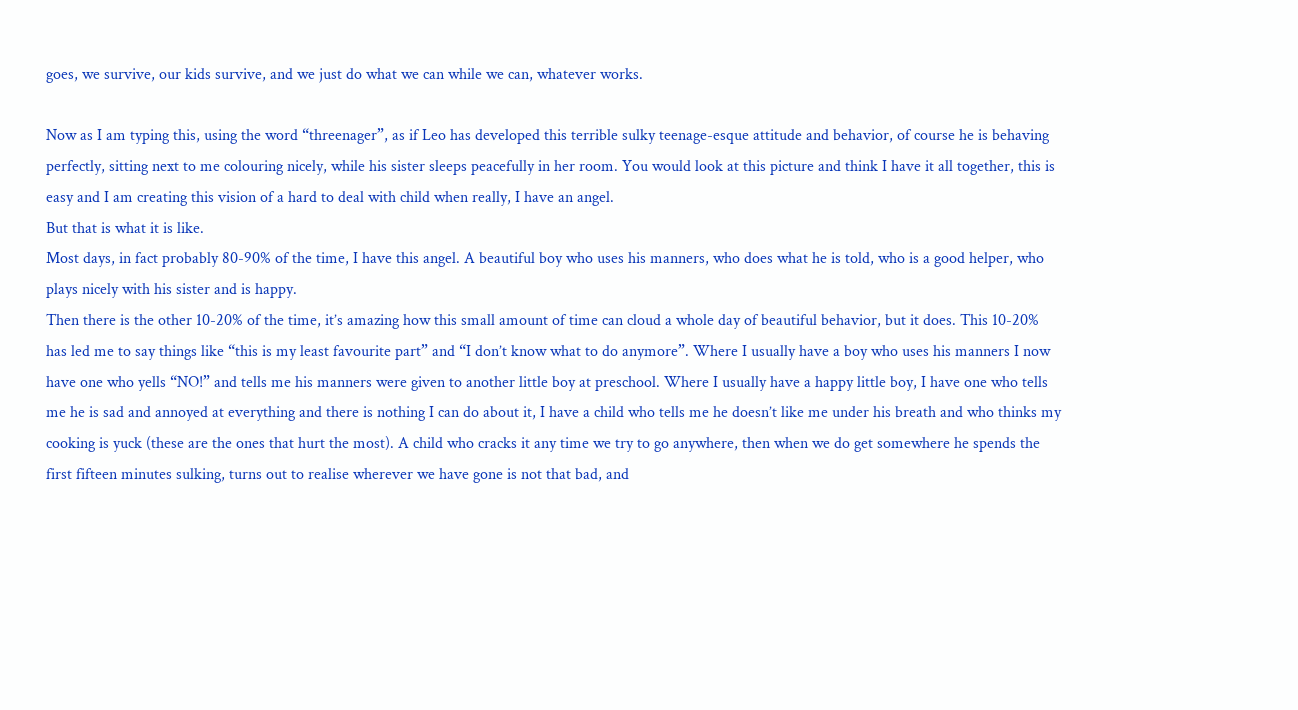goes, we survive, our kids survive, and we just do what we can while we can, whatever works.

Now as I am typing this, using the word “threenager”, as if Leo has developed this terrible sulky teenage-esque attitude and behavior, of course he is behaving perfectly, sitting next to me colouring nicely, while his sister sleeps peacefully in her room. You would look at this picture and think I have it all together, this is easy and I am creating this vision of a hard to deal with child when really, I have an angel.
But that is what it is like.
Most days, in fact probably 80-90% of the time, I have this angel. A beautiful boy who uses his manners, who does what he is told, who is a good helper, who plays nicely with his sister and is happy.
Then there is the other 10-20% of the time, it’s amazing how this small amount of time can cloud a whole day of beautiful behavior, but it does. This 10-20% has led me to say things like “this is my least favourite part” and “I don’t know what to do anymore”. Where I usually have a boy who uses his manners I now have one who yells “NO!” and tells me his manners were given to another little boy at preschool. Where I usually have a happy little boy, I have one who tells me he is sad and annoyed at everything and there is nothing I can do about it, I have a child who tells me he doesn’t like me under his breath and who thinks my cooking is yuck (these are the ones that hurt the most). A child who cracks it any time we try to go anywhere, then when we do get somewhere he spends the first fifteen minutes sulking, turns out to realise wherever we have gone is not that bad, and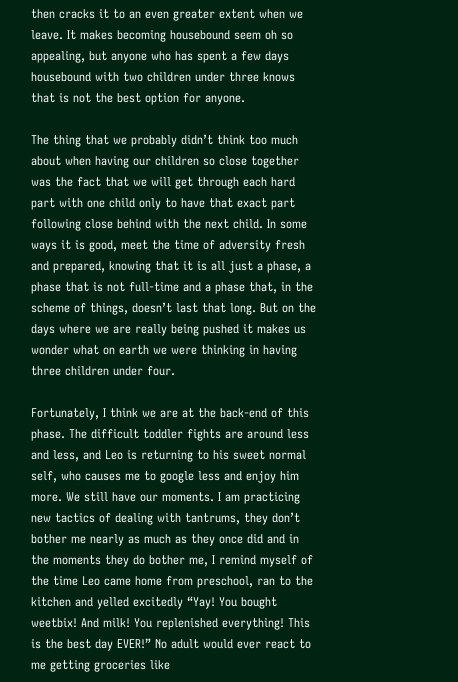then cracks it to an even greater extent when we leave. It makes becoming housebound seem oh so appealing, but anyone who has spent a few days housebound with two children under three knows that is not the best option for anyone.

The thing that we probably didn’t think too much about when having our children so close together was the fact that we will get through each hard part with one child only to have that exact part following close behind with the next child. In some ways it is good, meet the time of adversity fresh and prepared, knowing that it is all just a phase, a phase that is not full-time and a phase that, in the scheme of things, doesn’t last that long. But on the days where we are really being pushed it makes us wonder what on earth we were thinking in having three children under four.

Fortunately, I think we are at the back-end of this phase. The difficult toddler fights are around less and less, and Leo is returning to his sweet normal self, who causes me to google less and enjoy him more. We still have our moments. I am practicing new tactics of dealing with tantrums, they don’t bother me nearly as much as they once did and in the moments they do bother me, I remind myself of the time Leo came home from preschool, ran to the kitchen and yelled excitedly “Yay! You bought weetbix! And milk! You replenished everything! This is the best day EVER!” No adult would ever react to me getting groceries like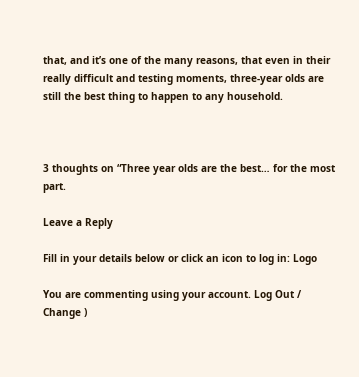that, and it’s one of the many reasons, that even in their really difficult and testing moments, three-year olds are still the best thing to happen to any household.



3 thoughts on “Three year olds are the best… for the most part.

Leave a Reply

Fill in your details below or click an icon to log in: Logo

You are commenting using your account. Log Out /  Change )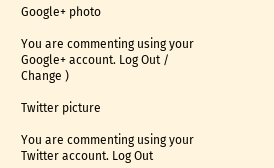Google+ photo

You are commenting using your Google+ account. Log Out /  Change )

Twitter picture

You are commenting using your Twitter account. Log Out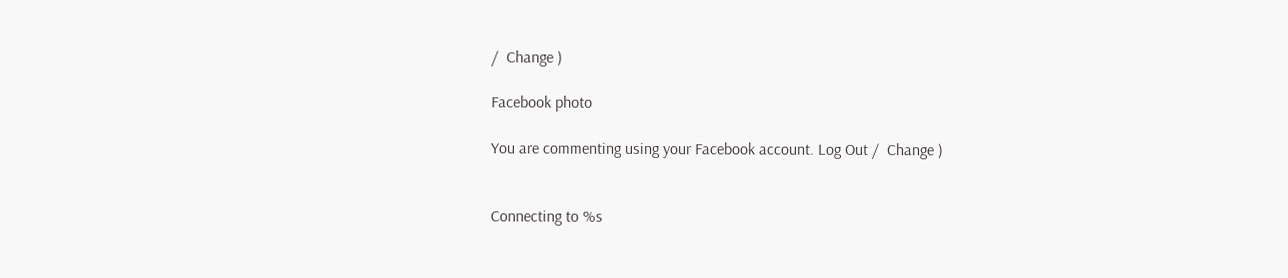/  Change )

Facebook photo

You are commenting using your Facebook account. Log Out /  Change )


Connecting to %s